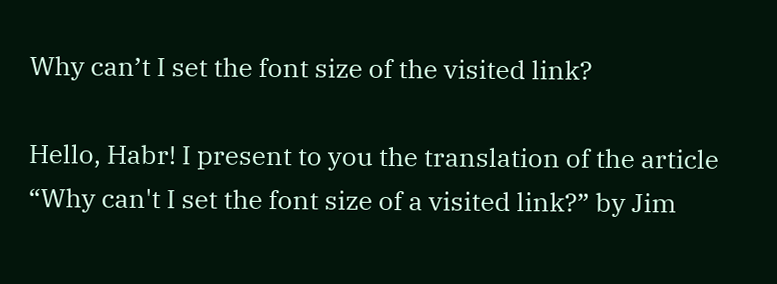Why can’t I set the font size of the visited link?

Hello, Habr! I present to you the translation of the article “Why can't I set the font size of a visited link?” by Jim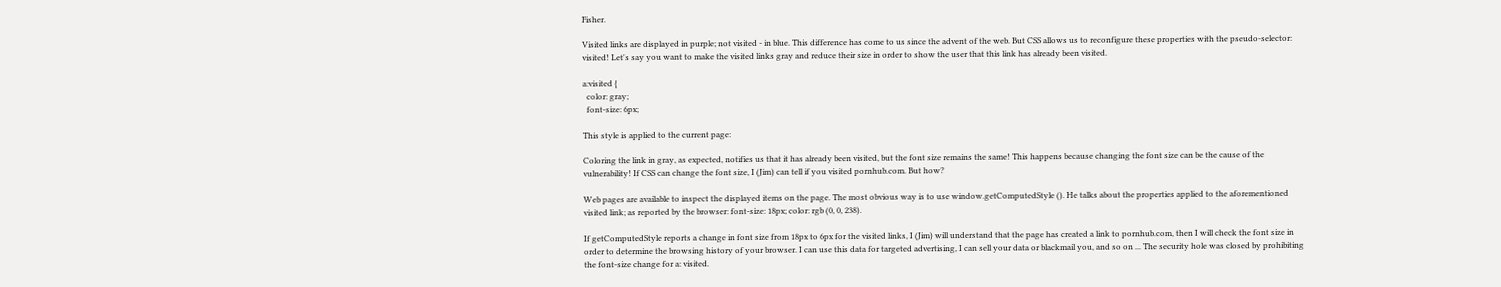Fisher.

Visited links are displayed in purple; not visited - in blue. This difference has come to us since the advent of the web. But CSS allows us to reconfigure these properties with the pseudo-selector: visited! Let's say you want to make the visited links gray and reduce their size in order to show the user that this link has already been visited.

a:visited {
  color: gray;
  font-size: 6px;

This style is applied to the current page:

Coloring the link in gray, as expected, notifies us that it has already been visited, but the font size remains the same! This happens because changing the font size can be the cause of the vulnerability! If CSS can change the font size, I (Jim) can tell if you visited pornhub.com. But how?

Web pages are available to inspect the displayed items on the page. The most obvious way is to use window.getComputedStyle (). He talks about the properties applied to the aforementioned visited link; as reported by the browser: font-size: 18px; color: rgb (0, 0, 238).

If getComputedStyle reports a change in font size from 18px to 6px for the visited links, I (Jim) will understand that the page has created a link to pornhub.com, then I will check the font size in order to determine the browsing history of your browser. I can use this data for targeted advertising, I can sell your data or blackmail you, and so on ... The security hole was closed by prohibiting the font-size change for a: visited.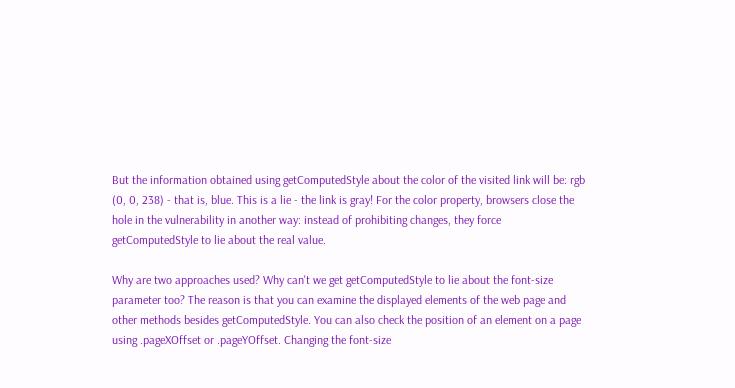But the information obtained using getComputedStyle about the color of the visited link will be: rgb (0, 0, 238) - that is, blue. This is a lie - the link is gray! For the color property, browsers close the hole in the vulnerability in another way: instead of prohibiting changes, they force getComputedStyle to lie about the real value.

Why are two approaches used? Why can't we get getComputedStyle to lie about the font-size parameter too? The reason is that you can examine the displayed elements of the web page and other methods besides getComputedStyle. You can also check the position of an element on a page using .pageXOffset or .pageYOffset. Changing the font-size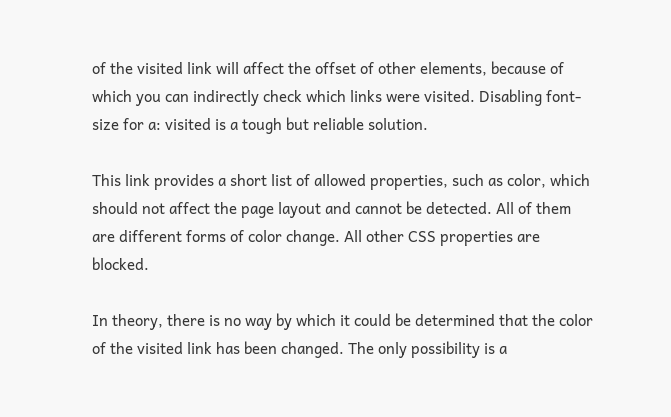of the visited link will affect the offset of other elements, because of which you can indirectly check which links were visited. Disabling font-size for a: visited is a tough but reliable solution.

This link provides a short list of allowed properties, such as color, which should not affect the page layout and cannot be detected. All of them are different forms of color change. All other CSS properties are blocked.

In theory, there is no way by which it could be determined that the color of the visited link has been changed. The only possibility is a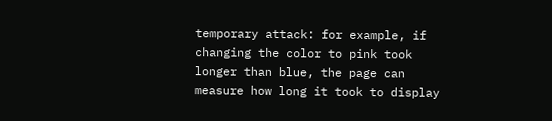temporary attack: for example, if changing the color to pink took longer than blue, the page can measure how long it took to display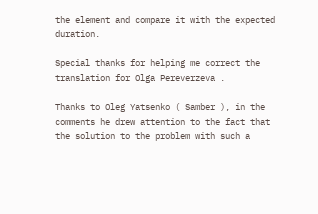the element and compare it with the expected duration.

Special thanks for helping me correct the translation for Olga Pereverzeva .

Thanks to Oleg Yatsenko ( Samber ), in the comments he drew attention to the fact that the solution to the problem with such a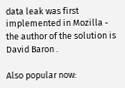data leak was first implemented in Mozilla - the author of the solution is David Baron .

Also popular now: